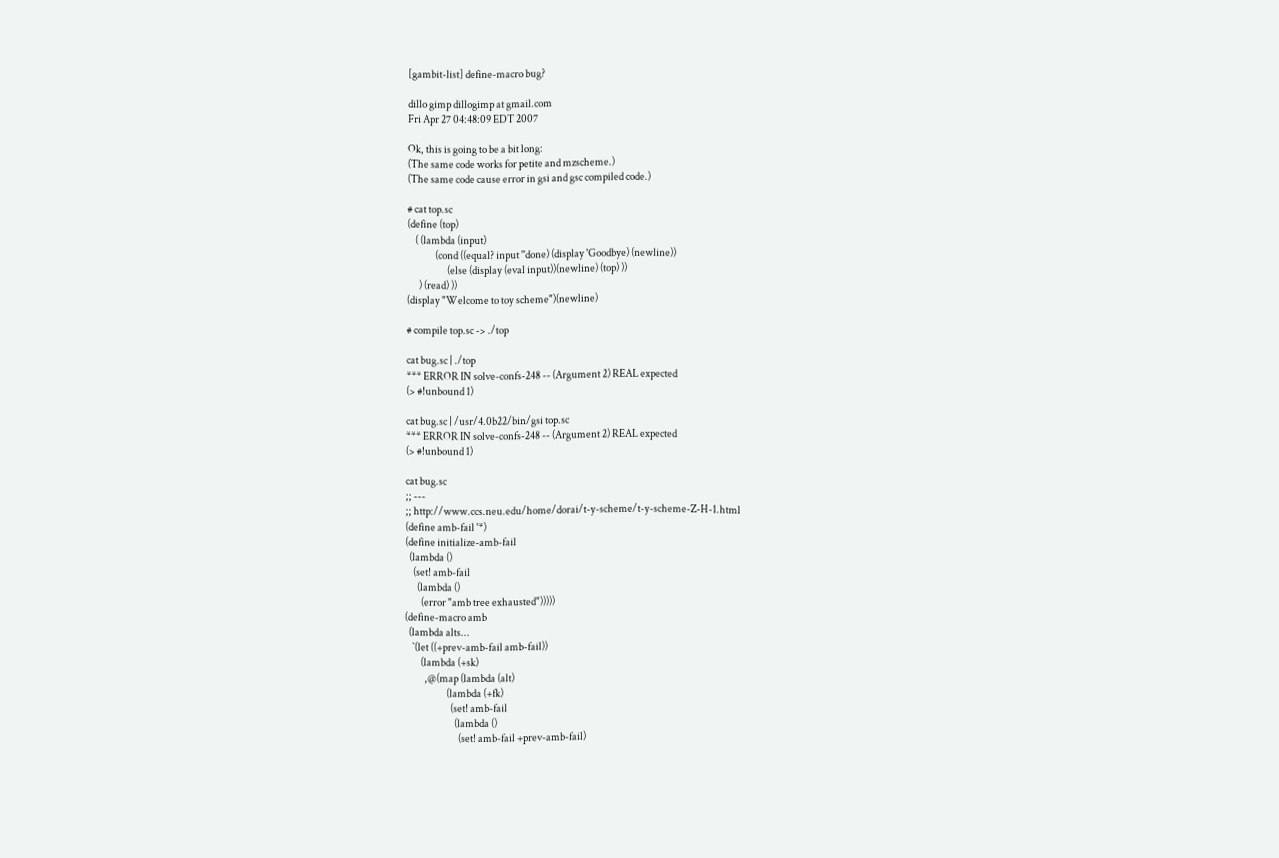[gambit-list] define-macro bug?

dillo gimp dillogimp at gmail.com
Fri Apr 27 04:48:09 EDT 2007

Ok, this is going to be a bit long:
(The same code works for petite and mzscheme.)
(The same code cause error in gsi and gsc compiled code.)

# cat top.sc
(define (top)
    ( (lambda (input)
              (cond ((equal? input ''done) (display 'Goodbye) (newline))
                    (else (display (eval input))(newline) (top) ))
      ) (read) ))
(display "Welcome to toy scheme")(newline)

# compile top.sc -> ./top

cat bug.sc | ./top
*** ERROR IN solve-confs-248 -- (Argument 2) REAL expected
(> #!unbound 1)

cat bug.sc | /usr/4.0b22/bin/gsi top.sc
*** ERROR IN solve-confs-248 -- (Argument 2) REAL expected
(> #!unbound 1)

cat bug.sc
;; ---
;; http://www.ccs.neu.edu/home/dorai/t-y-scheme/t-y-scheme-Z-H-1.html
(define amb-fail '*)
(define initialize-amb-fail
  (lambda ()
    (set! amb-fail
      (lambda ()
        (error "amb tree exhausted")))))
(define-macro amb
  (lambda alts...
    `(let ((+prev-amb-fail amb-fail))
        (lambda (+sk)
          ,@(map (lambda (alt)
                     (lambda (+fk)
                       (set! amb-fail
                         (lambda ()
                           (set! amb-fail +prev-amb-fail)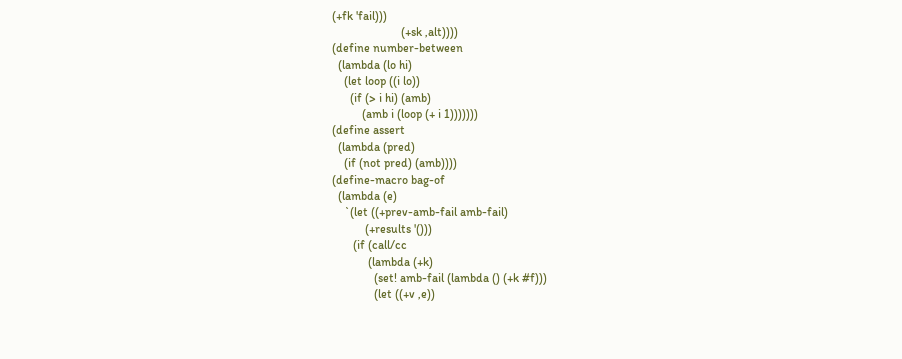(+fk 'fail)))
                       (+sk ,alt))))
(define number-between
  (lambda (lo hi)
    (let loop ((i lo))
      (if (> i hi) (amb)
          (amb i (loop (+ i 1)))))))
(define assert
  (lambda (pred)
    (if (not pred) (amb))))
(define-macro bag-of
  (lambda (e)
    `(let ((+prev-amb-fail amb-fail)
           (+results '()))
       (if (call/cc
            (lambda (+k)
              (set! amb-fail (lambda () (+k #f)))
              (let ((+v ,e))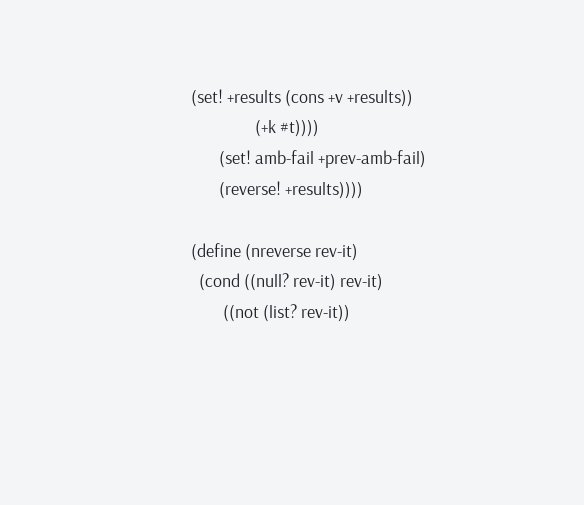(set! +results (cons +v +results))
                (+k #t))))
       (set! amb-fail +prev-amb-fail)
       (reverse! +results))))

(define (nreverse rev-it)
  (cond ((null? rev-it) rev-it)
        ((not (list? rev-it))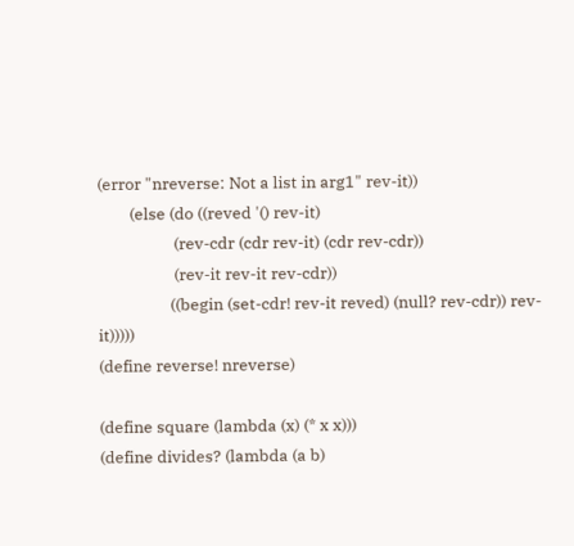(error "nreverse: Not a list in arg1" rev-it))
        (else (do ((reved '() rev-it)
                   (rev-cdr (cdr rev-it) (cdr rev-cdr))
                   (rev-it rev-it rev-cdr))
                  ((begin (set-cdr! rev-it reved) (null? rev-cdr)) rev-it)))))
(define reverse! nreverse)

(define square (lambda (x) (* x x)))
(define divides? (lambda (a b)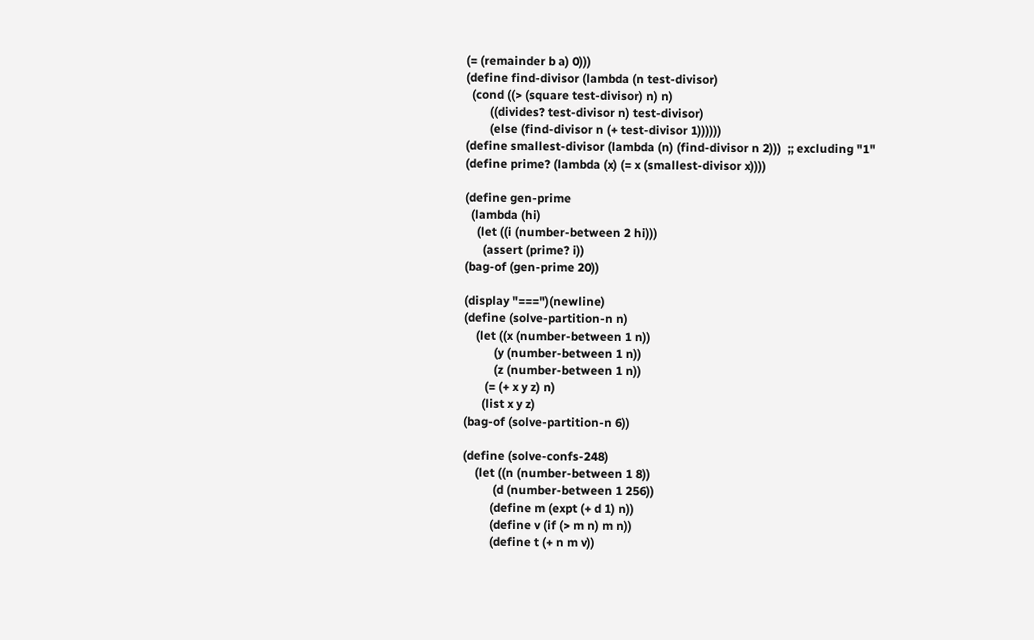(= (remainder b a) 0)))
(define find-divisor (lambda (n test-divisor)
  (cond ((> (square test-divisor) n) n)
        ((divides? test-divisor n) test-divisor)
        (else (find-divisor n (+ test-divisor 1))))))
(define smallest-divisor (lambda (n) (find-divisor n 2)))  ;; excluding "1"
(define prime? (lambda (x) (= x (smallest-divisor x))))

(define gen-prime
  (lambda (hi)
    (let ((i (number-between 2 hi)))
      (assert (prime? i))
(bag-of (gen-prime 20))

(display "===")(newline)
(define (solve-partition-n n)
    (let ((x (number-between 1 n))
          (y (number-between 1 n))
          (z (number-between 1 n))
       (= (+ x y z) n)
      (list x y z)
(bag-of (solve-partition-n 6))

(define (solve-confs-248)
    (let ((n (number-between 1 8))
          (d (number-between 1 256))
         (define m (expt (+ d 1) n))
         (define v (if (> m n) m n))
         (define t (+ n m v))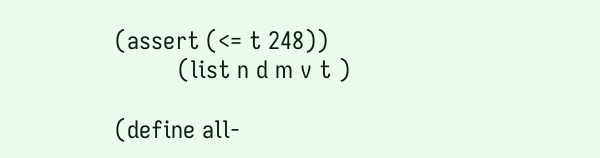(assert (<= t 248))
         (list n d m v t )

(define all-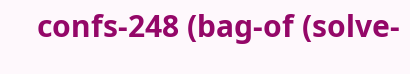confs-248 (bag-of (solve-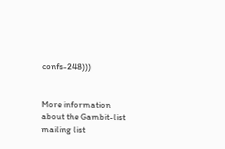confs-248)))


More information about the Gambit-list mailing list